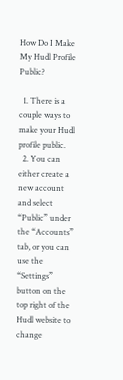How Do I Make My Hudl Profile Public?

  1. There is a couple ways to make your Hudl profile public.
  2. You can either create a new account and select “Public” under the “Accounts” tab, or you can use the “Settings” button on the top right of the Hudl website to change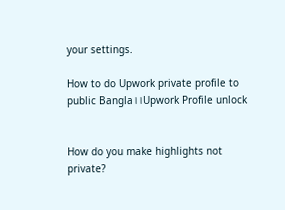your settings.

How to do Upwork private profile to public Bangla।।Upwork Profile unlock


How do you make highlights not private?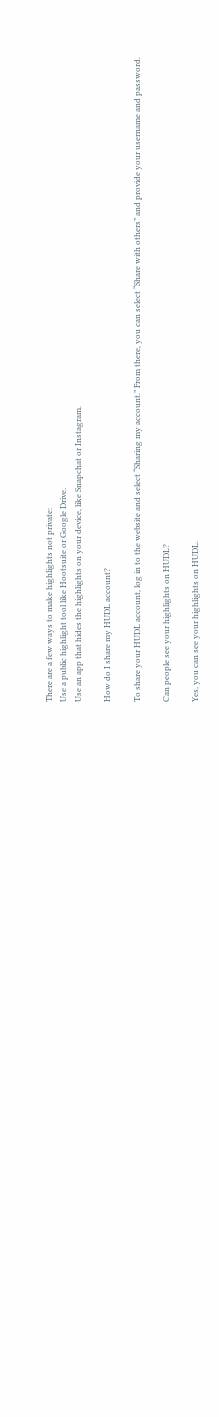There are a few ways to make highlights not private:
Use a public highlight tool like Hootsuite or Google Drive.
Use an app that hides the highlights on your device, like Snapchat or Instagram.

How do I share my HUDL account?

To share your HUDL account, log in to the website and select “Sharing my account.” From there, you can select “Share with others” and provide your username and password.

Can people see your highlights on HUDL?

Yes, you can see your highlights on HUDL.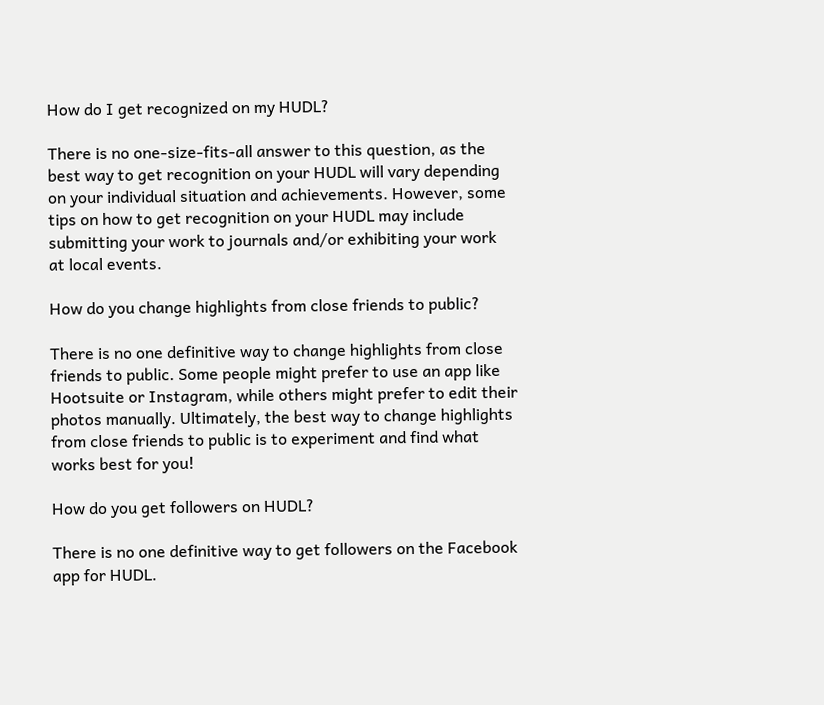How do I get recognized on my HUDL?

There is no one-size-fits-all answer to this question, as the best way to get recognition on your HUDL will vary depending on your individual situation and achievements. However, some tips on how to get recognition on your HUDL may include submitting your work to journals and/or exhibiting your work at local events.

How do you change highlights from close friends to public?

There is no one definitive way to change highlights from close friends to public. Some people might prefer to use an app like Hootsuite or Instagram, while others might prefer to edit their photos manually. Ultimately, the best way to change highlights from close friends to public is to experiment and find what works best for you!

How do you get followers on HUDL?

There is no one definitive way to get followers on the Facebook app for HUDL.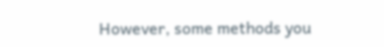However, some methods you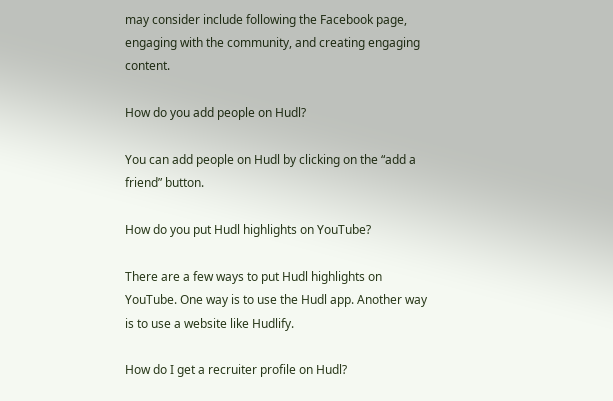may consider include following the Facebook page, engaging with the community, and creating engaging content.

How do you add people on Hudl?

You can add people on Hudl by clicking on the “add a friend” button.

How do you put Hudl highlights on YouTube?

There are a few ways to put Hudl highlights on YouTube. One way is to use the Hudl app. Another way is to use a website like Hudlify.

How do I get a recruiter profile on Hudl?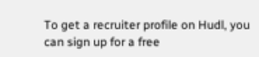To get a recruiter profile on Hudl, you can sign up for a free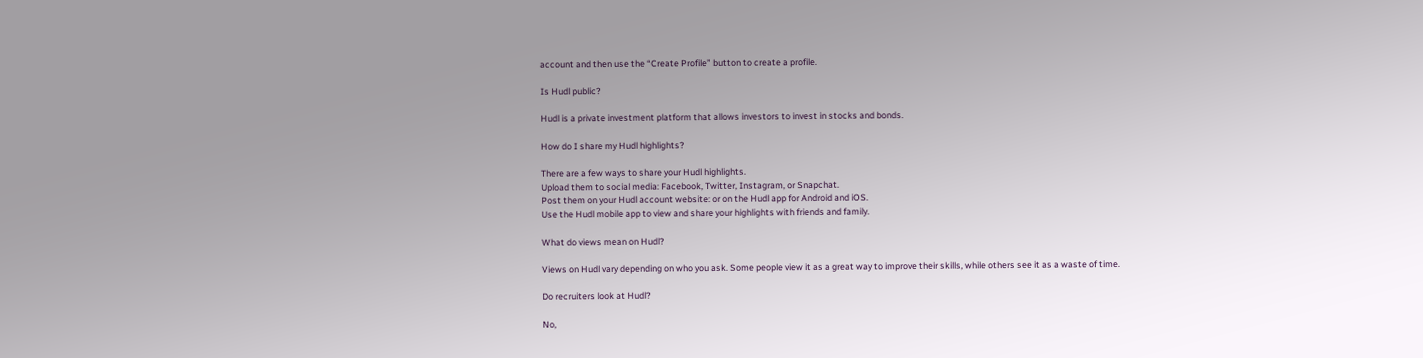account and then use the “Create Profile” button to create a profile.

Is Hudl public?

Hudl is a private investment platform that allows investors to invest in stocks and bonds.

How do I share my Hudl highlights?

There are a few ways to share your Hudl highlights.
Upload them to social media: Facebook, Twitter, Instagram, or Snapchat.
Post them on your Hudl account website: or on the Hudl app for Android and iOS.
Use the Hudl mobile app to view and share your highlights with friends and family.

What do views mean on Hudl?

Views on Hudl vary depending on who you ask. Some people view it as a great way to improve their skills, while others see it as a waste of time.

Do recruiters look at Hudl?

No,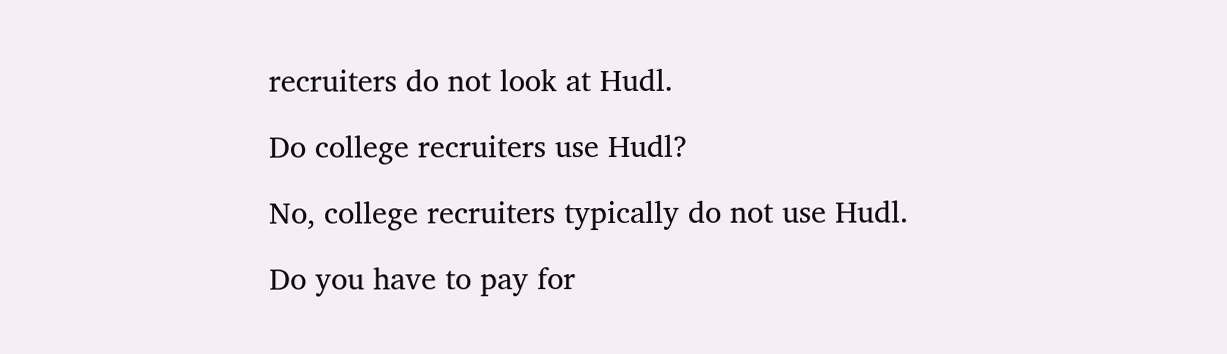recruiters do not look at Hudl.

Do college recruiters use Hudl?

No, college recruiters typically do not use Hudl.

Do you have to pay for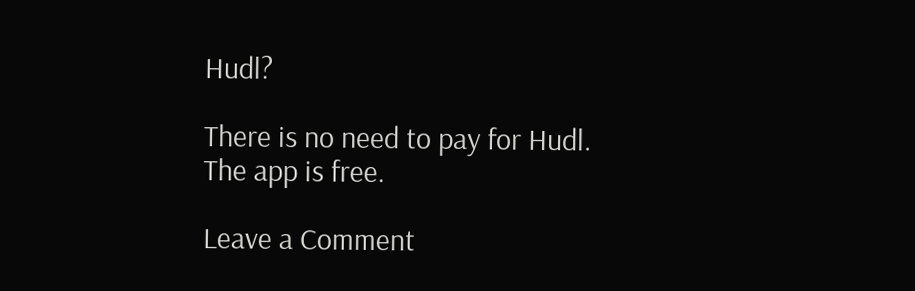Hudl?

There is no need to pay for Hudl. The app is free.

Leave a Comment